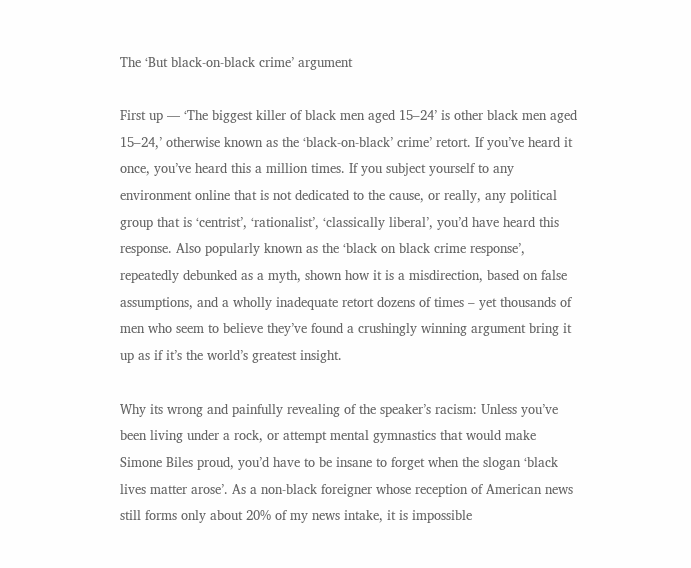The ‘But black-on-black crime’ argument

First up — ‘The biggest killer of black men aged 15–24’ is other black men aged 15–24,’ otherwise known as the ‘black-on-black’ crime’ retort. If you’ve heard it once, you’ve heard this a million times. If you subject yourself to any environment online that is not dedicated to the cause, or really, any political group that is ‘centrist’, ‘rationalist’, ‘classically liberal’, you’d have heard this response. Also popularly known as the ‘black on black crime response’, repeatedly debunked as a myth, shown how it is a misdirection, based on false assumptions, and a wholly inadequate retort dozens of times – yet thousands of men who seem to believe they’ve found a crushingly winning argument bring it up as if it’s the world’s greatest insight.

Why its wrong and painfully revealing of the speaker’s racism: Unless you’ve been living under a rock, or attempt mental gymnastics that would make Simone Biles proud, you’d have to be insane to forget when the slogan ‘black lives matter arose’. As a non-black foreigner whose reception of American news still forms only about 20% of my news intake, it is impossible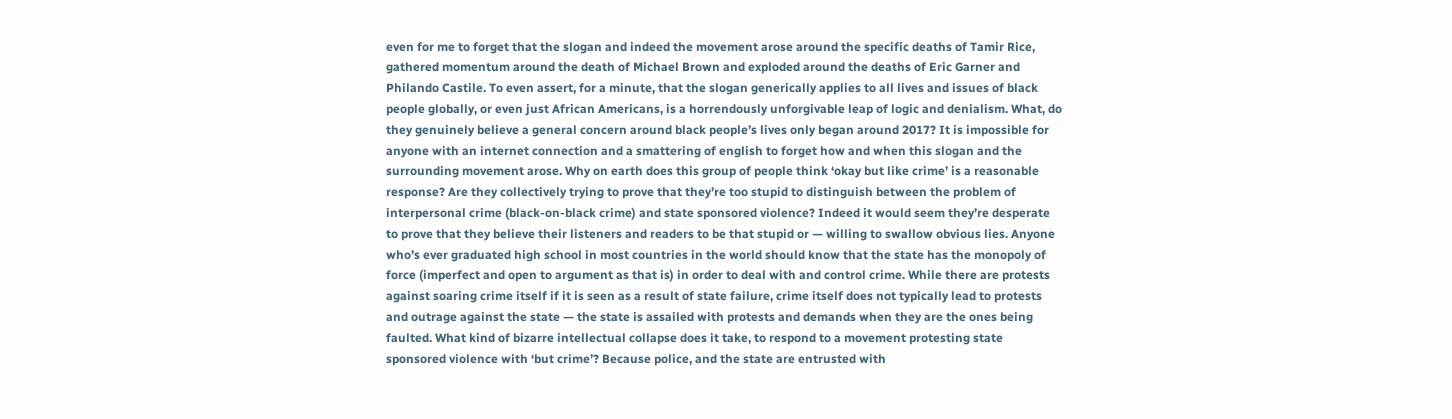even for me to forget that the slogan and indeed the movement arose around the specific deaths of Tamir Rice, gathered momentum around the death of Michael Brown and exploded around the deaths of Eric Garner and Philando Castile. To even assert, for a minute, that the slogan generically applies to all lives and issues of black people globally, or even just African Americans, is a horrendously unforgivable leap of logic and denialism. What, do they genuinely believe a general concern around black people’s lives only began around 2017? It is impossible for anyone with an internet connection and a smattering of english to forget how and when this slogan and the surrounding movement arose. Why on earth does this group of people think ‘okay but like crime’ is a reasonable response? Are they collectively trying to prove that they’re too stupid to distinguish between the problem of interpersonal crime (black-on-black crime) and state sponsored violence? Indeed it would seem they’re desperate to prove that they believe their listeners and readers to be that stupid or — willing to swallow obvious lies. Anyone who’s ever graduated high school in most countries in the world should know that the state has the monopoly of force (imperfect and open to argument as that is) in order to deal with and control crime. While there are protests against soaring crime itself if it is seen as a result of state failure, crime itself does not typically lead to protests and outrage against the state — the state is assailed with protests and demands when they are the ones being faulted. What kind of bizarre intellectual collapse does it take, to respond to a movement protesting state sponsored violence with ‘but crime’? Because police, and the state are entrusted with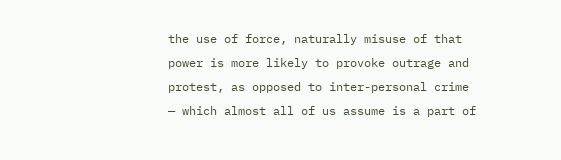the use of force, naturally misuse of that power is more likely to provoke outrage and protest, as opposed to inter-personal crime — which almost all of us assume is a part of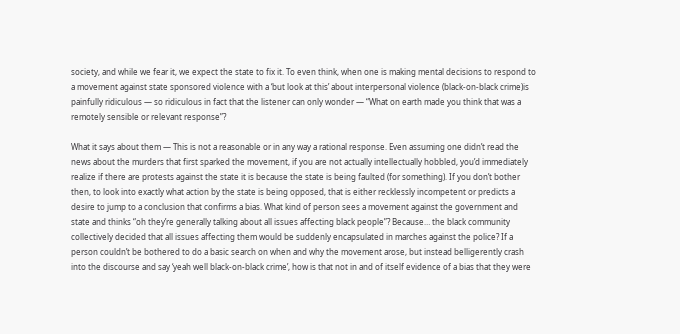society, and while we fear it, we expect the state to fix it. To even think, when one is making mental decisions to respond to a movement against state sponsored violence with a ‘but look at this’ about interpersonal violence (black-on-black crime)is painfully ridiculous — so ridiculous in fact that the listener can only wonder — “What on earth made you think that was a remotely sensible or relevant response”?

What it says about them — This is not a reasonable or in any way a rational response. Even assuming one didn’t read the news about the murders that first sparked the movement, if you are not actually intellectually hobbled, you’d immediately realize if there are protests against the state it is because the state is being faulted (for something). If you don’t bother then, to look into exactly what action by the state is being opposed, that is either recklessly incompetent or predicts a desire to jump to a conclusion that confirms a bias. What kind of person sees a movement against the government and state and thinks “oh they’re generally talking about all issues affecting black people”? Because… the black community collectively decided that all issues affecting them would be suddenly encapsulated in marches against the police? If a person couldn’t be bothered to do a basic search on when and why the movement arose, but instead belligerently crash into the discourse and say ‘yeah well black-on-black crime’, how is that not in and of itself evidence of a bias that they were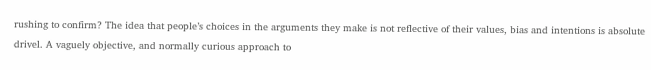rushing to confirm? The idea that people’s choices in the arguments they make is not reflective of their values, bias and intentions is absolute drivel. A vaguely objective, and normally curious approach to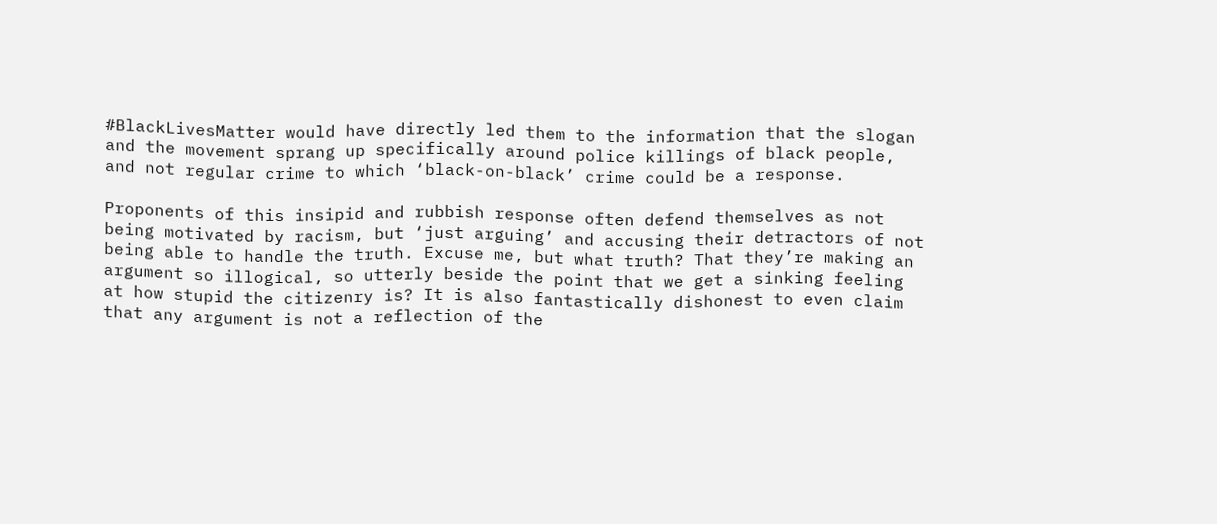#BlackLivesMatter would have directly led them to the information that the slogan and the movement sprang up specifically around police killings of black people, and not regular crime to which ‘black-on-black’ crime could be a response.

Proponents of this insipid and rubbish response often defend themselves as not being motivated by racism, but ‘just arguing’ and accusing their detractors of not being able to handle the truth. Excuse me, but what truth? That they’re making an argument so illogical, so utterly beside the point that we get a sinking feeling at how stupid the citizenry is? It is also fantastically dishonest to even claim that any argument is not a reflection of the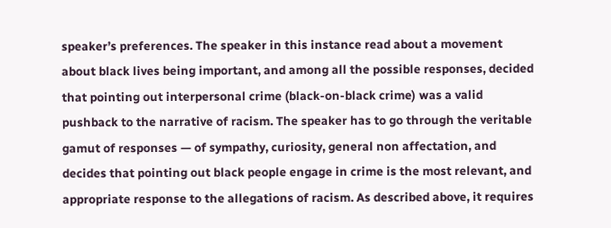speaker’s preferences. The speaker in this instance read about a movement about black lives being important, and among all the possible responses, decided that pointing out interpersonal crime (black-on-black crime) was a valid pushback to the narrative of racism. The speaker has to go through the veritable gamut of responses — of sympathy, curiosity, general non affectation, and decides that pointing out black people engage in crime is the most relevant, and appropriate response to the allegations of racism. As described above, it requires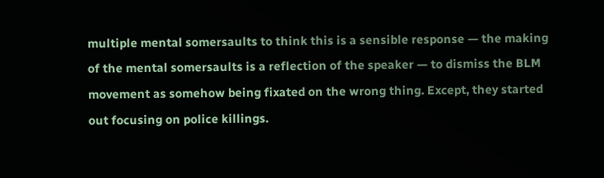multiple mental somersaults to think this is a sensible response — the making of the mental somersaults is a reflection of the speaker — to dismiss the BLM movement as somehow being fixated on the wrong thing. Except, they started out focusing on police killings.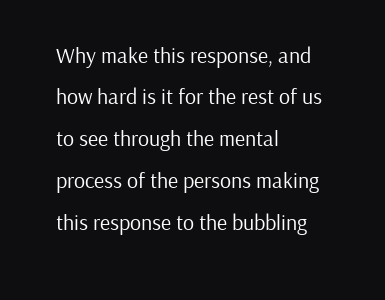Why make this response, and how hard is it for the rest of us to see through the mental process of the persons making this response to the bubbling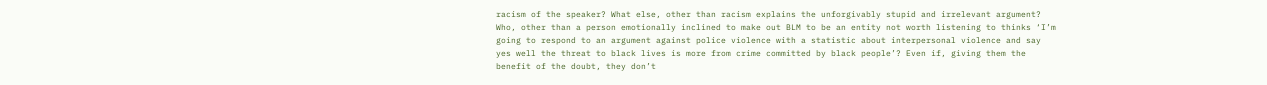racism of the speaker? What else, other than racism explains the unforgivably stupid and irrelevant argument? Who, other than a person emotionally inclined to make out BLM to be an entity not worth listening to thinks ‘I’m going to respond to an argument against police violence with a statistic about interpersonal violence and say yes well the threat to black lives is more from crime committed by black people’? Even if, giving them the benefit of the doubt, they don’t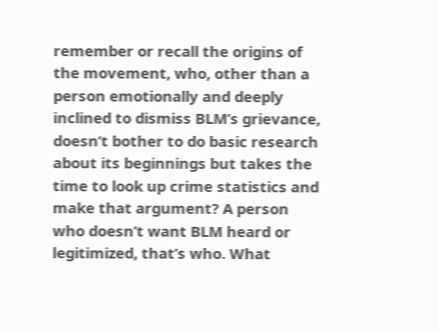remember or recall the origins of the movement, who, other than a person emotionally and deeply inclined to dismiss BLM’s grievance, doesn’t bother to do basic research about its beginnings but takes the time to look up crime statistics and make that argument? A person who doesn’t want BLM heard or legitimized, that’s who. What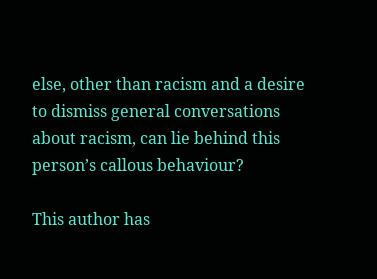else, other than racism and a desire to dismiss general conversations about racism, can lie behind this person’s callous behaviour?

This author has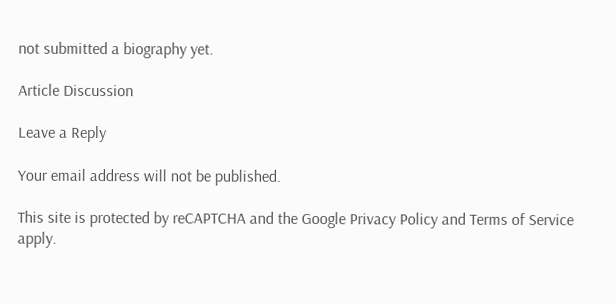not submitted a biography yet.

Article Discussion

Leave a Reply

Your email address will not be published.

This site is protected by reCAPTCHA and the Google Privacy Policy and Terms of Service apply.